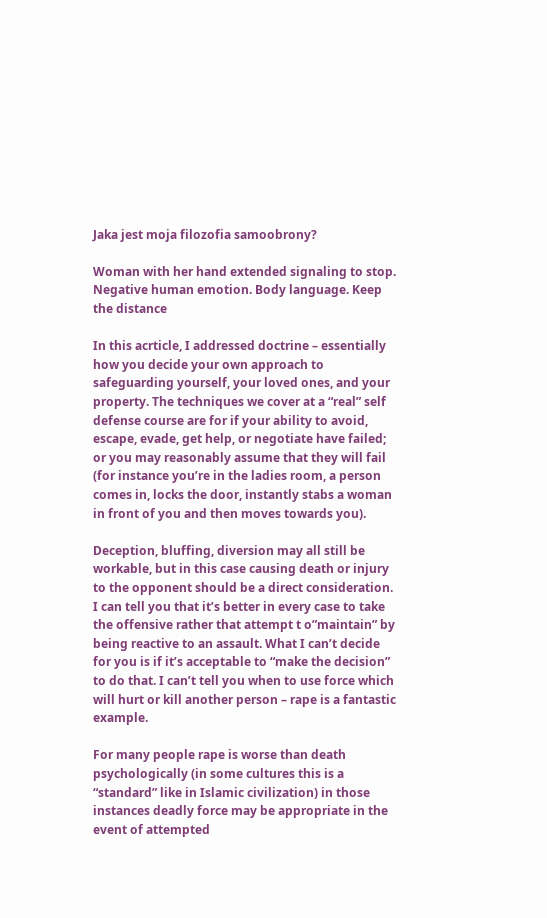Jaka jest moja filozofia samoobrony?

Woman with her hand extended signaling to stop. Negative human emotion. Body language. Keep the distance

In this acrticle, I addressed doctrine – essentially how you decide your own approach to safeguarding yourself, your loved ones, and your property. The techniques we cover at a “real” self defense course are for if your ability to avoid, escape, evade, get help, or negotiate have failed; or you may reasonably assume that they will fail (for instance you’re in the ladies room, a person comes in, locks the door, instantly stabs a woman in front of you and then moves towards you).

Deception, bluffing, diversion may all still be workable, but in this case causing death or injury to the opponent should be a direct consideration. I can tell you that it’s better in every case to take the offensive rather that attempt t o”maintain” by being reactive to an assault. What I can’t decide for you is if it’s acceptable to “make the decision” to do that. I can’t tell you when to use force which will hurt or kill another person – rape is a fantastic example.

For many people rape is worse than death psychologically (in some cultures this is a “standard” like in Islamic civilization) in those instances deadly force may be appropriate in the event of attempted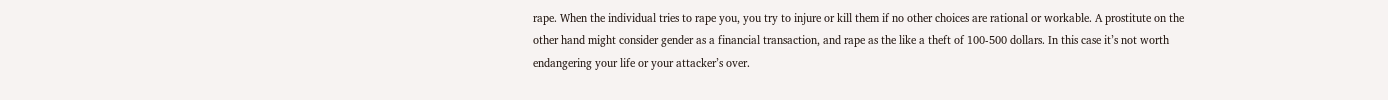rape. When the individual tries to rape you, you try to injure or kill them if no other choices are rational or workable. A prostitute on the other hand might consider gender as a financial transaction, and rape as the like a theft of 100-500 dollars. In this case it’s not worth endangering your life or your attacker’s over.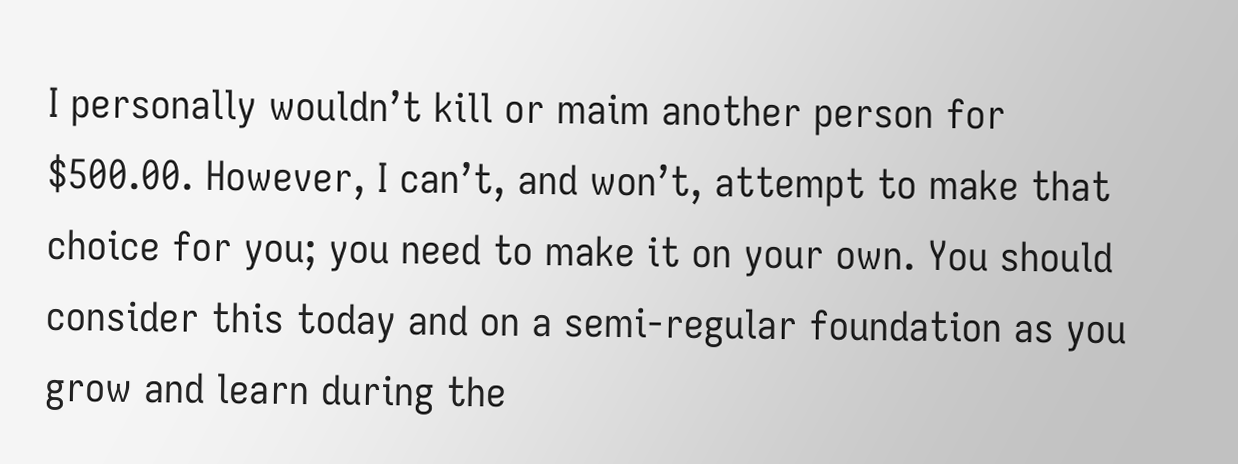I personally wouldn’t kill or maim another person for $500.00. However, I can’t, and won’t, attempt to make that choice for you; you need to make it on your own. You should consider this today and on a semi-regular foundation as you grow and learn during the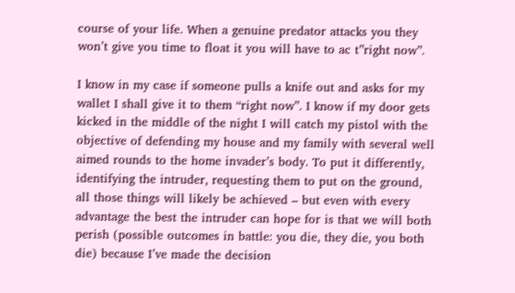course of your life. When a genuine predator attacks you they won’t give you time to float it you will have to ac t”right now”.

I know in my case if someone pulls a knife out and asks for my wallet I shall give it to them “right now”. I know if my door gets kicked in the middle of the night I will catch my pistol with the objective of defending my house and my family with several well aimed rounds to the home invader’s body. To put it differently, identifying the intruder, requesting them to put on the ground, all those things will likely be achieved – but even with every advantage the best the intruder can hope for is that we will both perish (possible outcomes in battle: you die, they die, you both die) because I’ve made the decision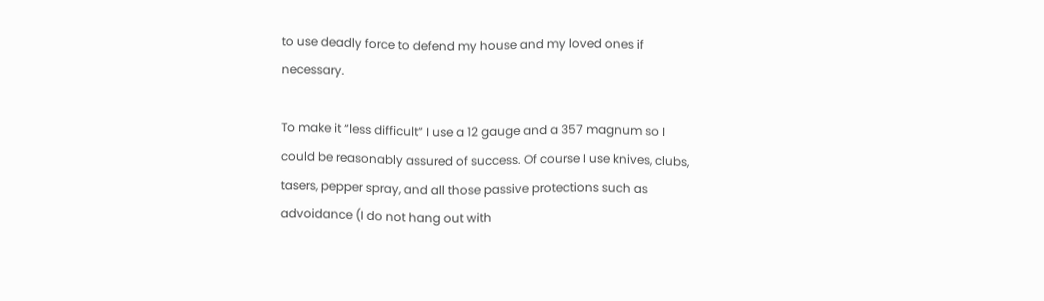to use deadly force to defend my house and my loved ones if necessary.

To make it “less difficult” I use a 12 gauge and a 357 magnum so I could be reasonably assured of success. Of course I use knives, clubs, tasers, pepper spray, and all those passive protections such as advoidance (I do not hang out with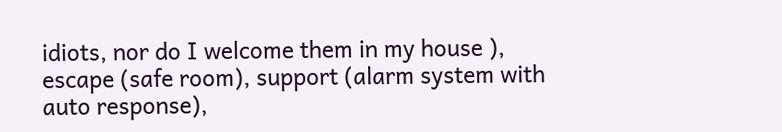idiots, nor do I welcome them in my house ), escape (safe room), support (alarm system with auto response),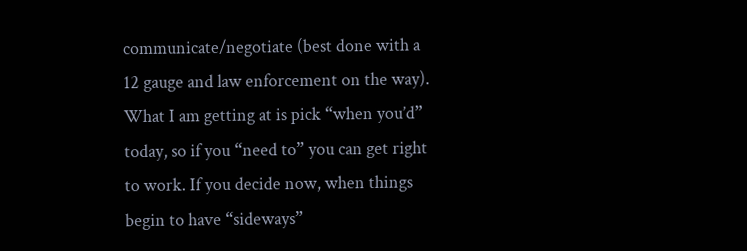communicate/negotiate (best done with a 12 gauge and law enforcement on the way). What I am getting at is pick “when you’d” today, so if you “need to” you can get right to work. If you decide now, when things begin to have “sideways”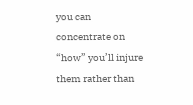you can concentrate on “how” you’ll injure them rather than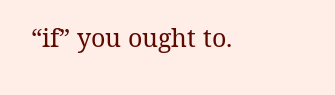“if” you ought to.